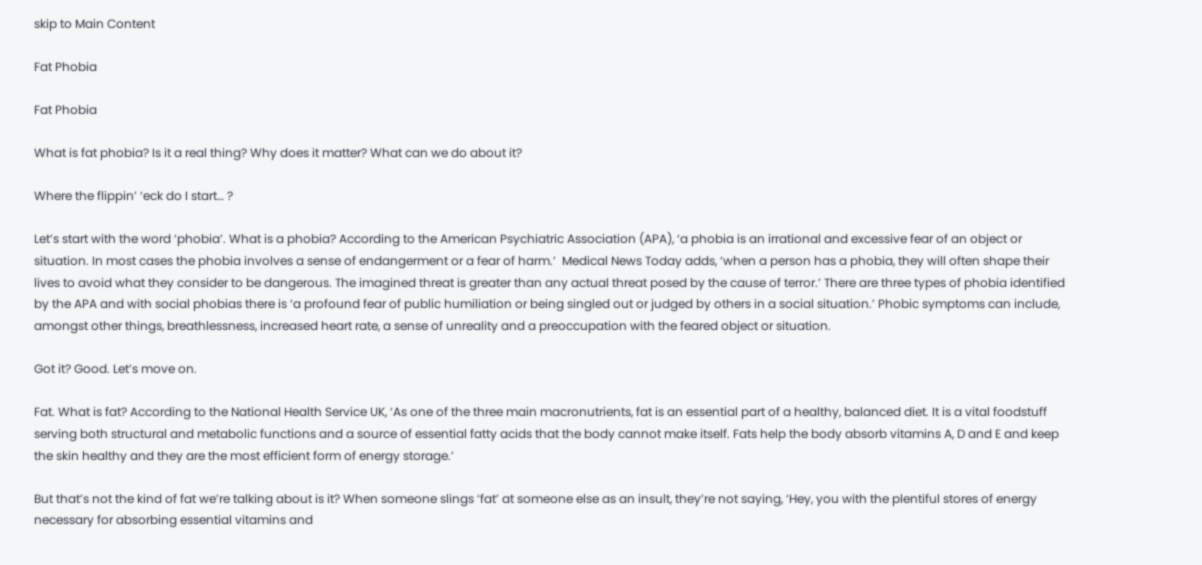skip to Main Content

Fat Phobia

Fat Phobia

What is fat phobia? Is it a real thing? Why does it matter? What can we do about it?

Where the flippin’ ‘eck do I start… ?

Let’s start with the word ‘phobia’. What is a phobia? According to the American Psychiatric Association (APA), ‘a phobia is an irrational and excessive fear of an object or situation. In most cases the phobia involves a sense of endangerment or a fear of harm.’  Medical News Today adds, ‘when a person has a phobia, they will often shape their lives to avoid what they consider to be dangerous. The imagined threat is greater than any actual threat posed by the cause of terror.’ There are three types of phobia identified by the APA and with social phobias there is ‘a profound fear of public humiliation or being singled out or judged by others in a social situation.’ Phobic symptoms can include, amongst other things, breathlessness, increased heart rate, a sense of unreality and a preoccupation with the feared object or situation.

Got it? Good. Let’s move on.

Fat. What is fat? According to the National Health Service UK, ‘As one of the three main macronutrients, fat is an essential part of a healthy, balanced diet. It is a vital foodstuff serving both structural and metabolic functions and a source of essential fatty acids that the body cannot make itself. Fats help the body absorb vitamins A, D and E and keep the skin healthy and they are the most efficient form of energy storage.’

But that’s not the kind of fat we’re talking about is it? When someone slings ‘fat’ at someone else as an insult, they’re not saying, ‘Hey, you with the plentiful stores of energy necessary for absorbing essential vitamins and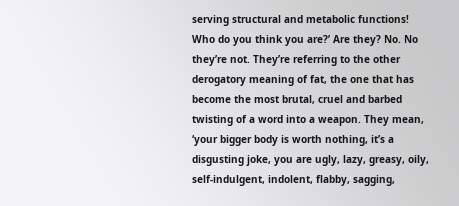serving structural and metabolic functions! Who do you think you are?’ Are they? No. No they’re not. They’re referring to the other derogatory meaning of fat, the one that has become the most brutal, cruel and barbed twisting of a word into a weapon. They mean, ‘your bigger body is worth nothing, it’s a disgusting joke, you are ugly, lazy, greasy, oily, self-indulgent, indolent, flabby, sagging,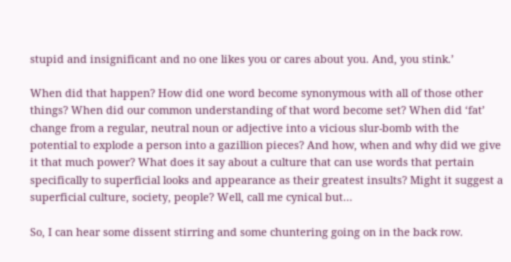stupid and insignificant and no one likes you or cares about you. And, you stink.’

When did that happen? How did one word become synonymous with all of those other things? When did our common understanding of that word become set? When did ‘fat’ change from a regular, neutral noun or adjective into a vicious slur-bomb with the potential to explode a person into a gazillion pieces? And how, when and why did we give it that much power? What does it say about a culture that can use words that pertain specifically to superficial looks and appearance as their greatest insults? Might it suggest a superficial culture, society, people? Well, call me cynical but…

So, I can hear some dissent stirring and some chuntering going on in the back row.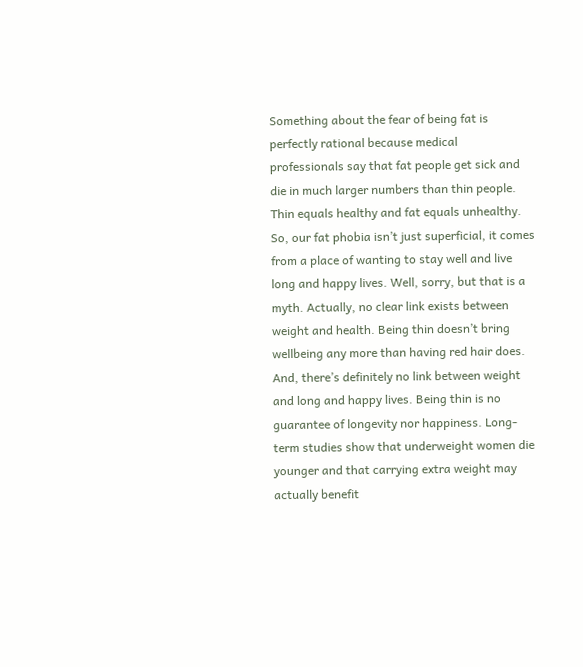Something about the fear of being fat is perfectly rational because medical professionals say that fat people get sick and die in much larger numbers than thin people. Thin equals healthy and fat equals unhealthy. So, our fat phobia isn’t just superficial, it comes from a place of wanting to stay well and live long and happy lives. Well, sorry, but that is a myth. Actually, no clear link exists between weight and health. Being thin doesn’t bring wellbeing any more than having red hair does. And, there’s definitely no link between weight and long and happy lives. Being thin is no guarantee of longevity nor happiness. Long-term studies show that underweight women die younger and that carrying extra weight may actually benefit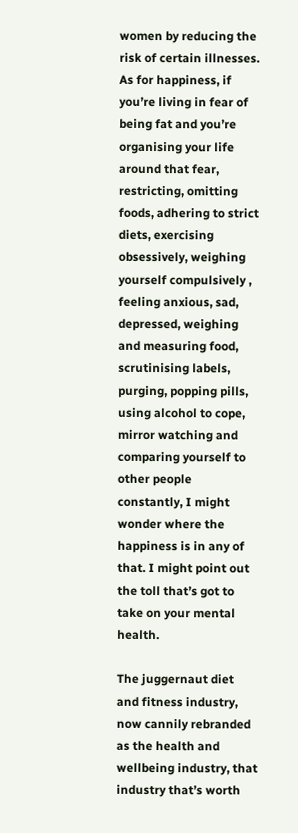women by reducing the risk of certain illnesses. As for happiness, if you’re living in fear of being fat and you’re organising your life around that fear, restricting, omitting foods, adhering to strict diets, exercising obsessively, weighing yourself compulsively , feeling anxious, sad, depressed, weighing and measuring food, scrutinising labels, purging, popping pills, using alcohol to cope, mirror watching and comparing yourself to other people constantly, I might wonder where the happiness is in any of that. I might point out the toll that’s got to take on your mental health.

The juggernaut diet and fitness industry, now cannily rebranded as the health and wellbeing industry, that industry that’s worth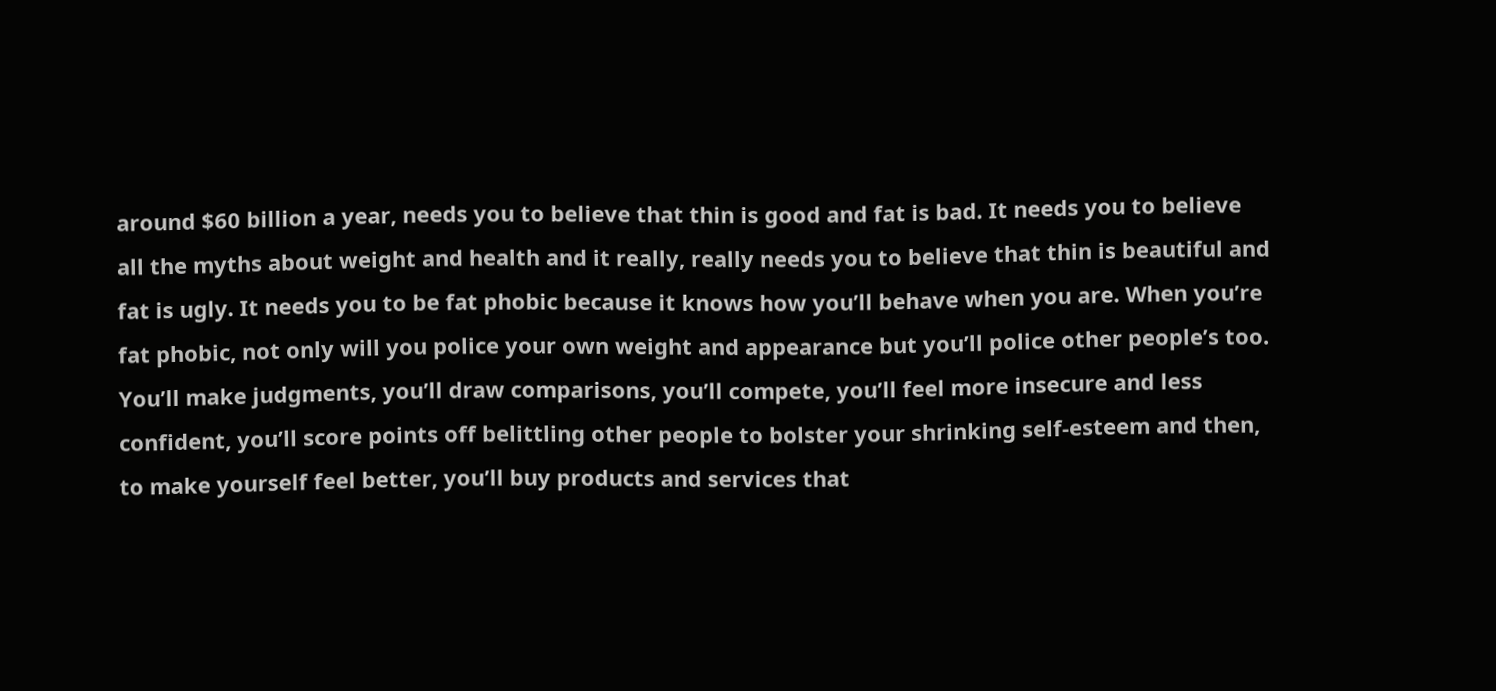around $60 billion a year, needs you to believe that thin is good and fat is bad. It needs you to believe all the myths about weight and health and it really, really needs you to believe that thin is beautiful and fat is ugly. It needs you to be fat phobic because it knows how you’ll behave when you are. When you’re fat phobic, not only will you police your own weight and appearance but you’ll police other people’s too. You’ll make judgments, you’ll draw comparisons, you’ll compete, you’ll feel more insecure and less confident, you’ll score points off belittling other people to bolster your shrinking self-esteem and then, to make yourself feel better, you’ll buy products and services that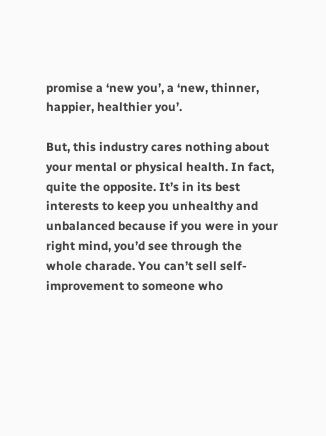promise a ‘new you’, a ‘new, thinner, happier, healthier you’.

But, this industry cares nothing about your mental or physical health. In fact, quite the opposite. It’s in its best interests to keep you unhealthy and unbalanced because if you were in your right mind, you’d see through the whole charade. You can’t sell self-improvement to someone who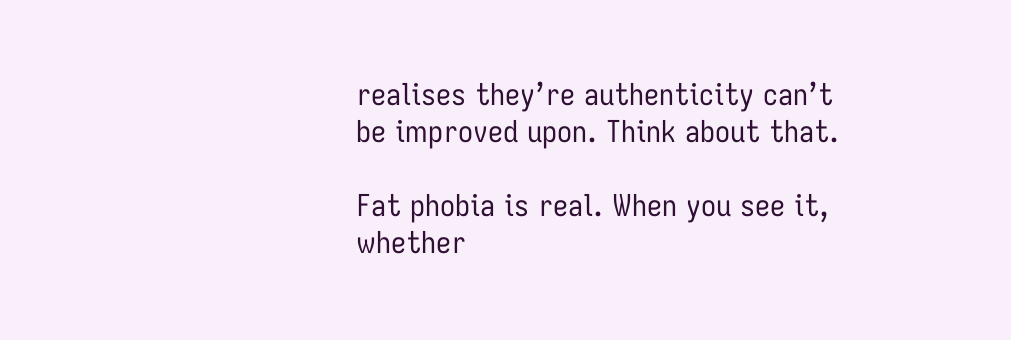realises they’re authenticity can’t be improved upon. Think about that.

Fat phobia is real. When you see it, whether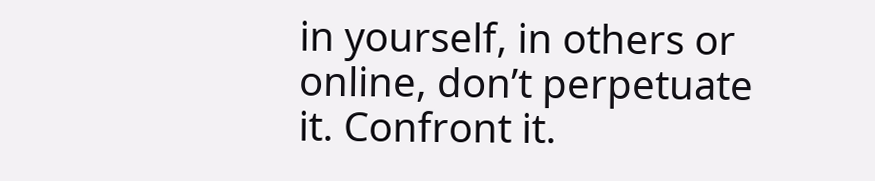in yourself, in others or online, don’t perpetuate it. Confront it.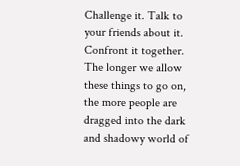Challenge it. Talk to your friends about it. Confront it together. The longer we allow these things to go on, the more people are dragged into the dark and shadowy world of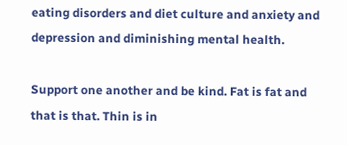eating disorders and diet culture and anxiety and depression and diminishing mental health.

Support one another and be kind. Fat is fat and that is that. Thin is in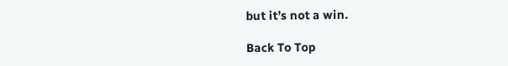but it’s not a win.

Back To Top